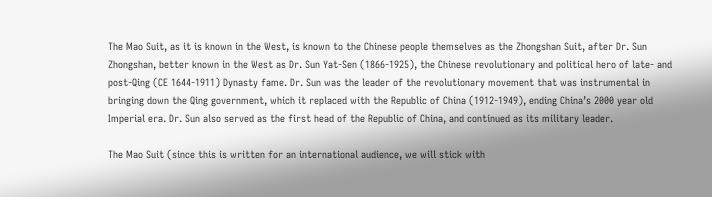The Mao Suit, as it is known in the West, is known to the Chinese people themselves as the Zhongshan Suit, after Dr. Sun Zhongshan, better known in the West as Dr. Sun Yat-Sen (1866-1925), the Chinese revolutionary and political hero of late- and post-Qing (CE 1644-1911) Dynasty fame. Dr. Sun was the leader of the revolutionary movement that was instrumental in bringing down the Qing government, which it replaced with the Republic of China (1912-1949), ending China’s 2000 year old Imperial era. Dr. Sun also served as the first head of the Republic of China, and continued as its military leader.

The Mao Suit (since this is written for an international audience, we will stick with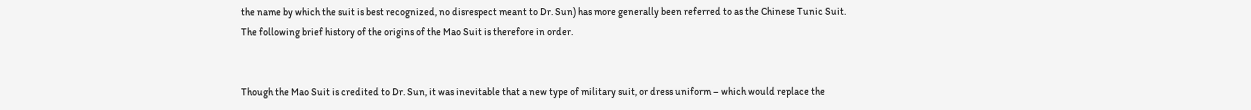the name by which the suit is best recognized, no disrespect meant to Dr. Sun) has more generally been referred to as the Chinese Tunic Suit. The following brief history of the origins of the Mao Suit is therefore in order.


Though the Mao Suit is credited to Dr. Sun, it was inevitable that a new type of military suit, or dress uniform – which would replace the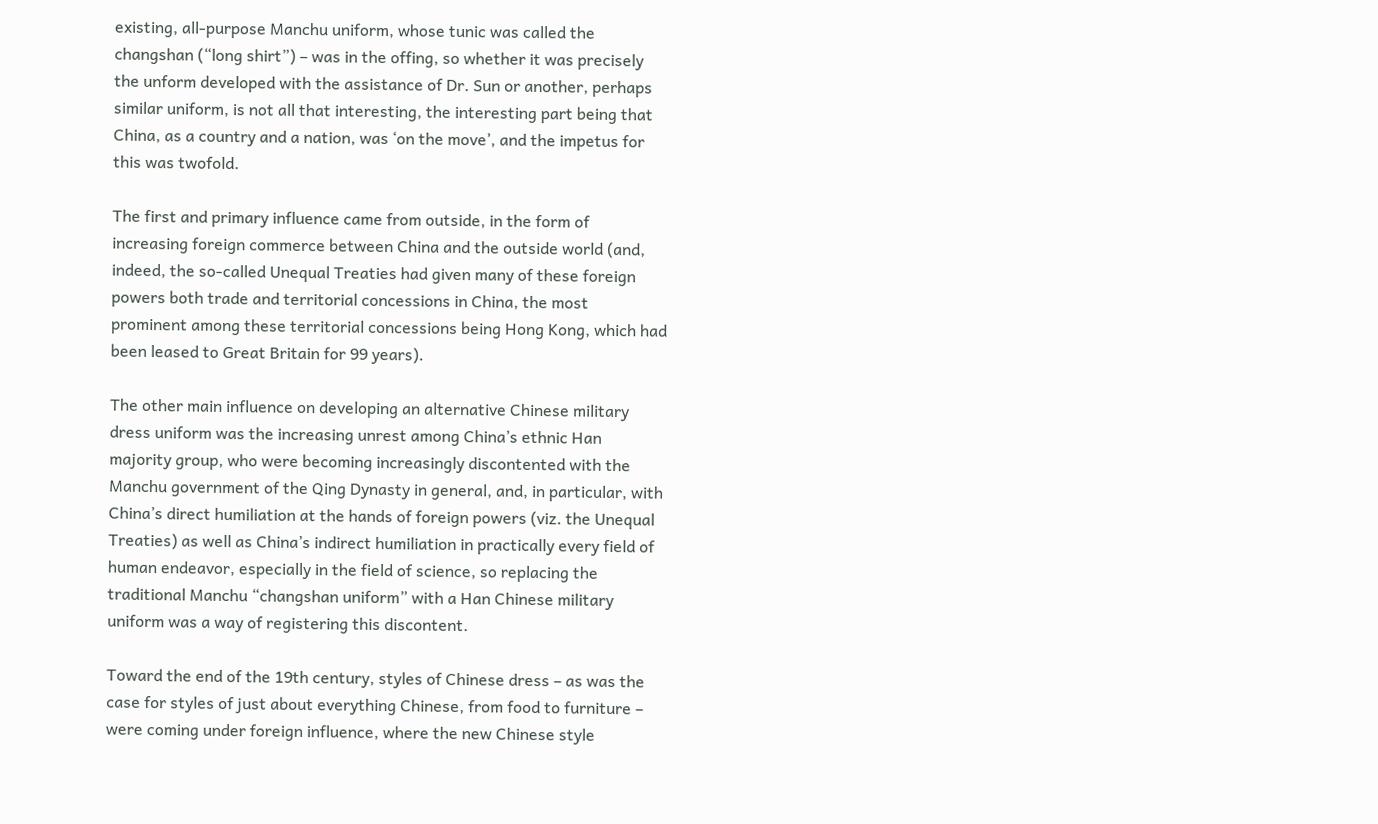existing, all-purpose Manchu uniform, whose tunic was called the changshan (“long shirt”) – was in the offing, so whether it was precisely the unform developed with the assistance of Dr. Sun or another, perhaps similar uniform, is not all that interesting, the interesting part being that China, as a country and a nation, was ‘on the move’, and the impetus for this was twofold.

The first and primary influence came from outside, in the form of increasing foreign commerce between China and the outside world (and, indeed, the so-called Unequal Treaties had given many of these foreign powers both trade and territorial concessions in China, the most prominent among these territorial concessions being Hong Kong, which had been leased to Great Britain for 99 years).

The other main influence on developing an alternative Chinese military dress uniform was the increasing unrest among China’s ethnic Han majority group, who were becoming increasingly discontented with the Manchu government of the Qing Dynasty in general, and, in particular, with China’s direct humiliation at the hands of foreign powers (viz. the Unequal Treaties) as well as China’s indirect humiliation in practically every field of human endeavor, especially in the field of science, so replacing the traditional Manchu “changshan uniform” with a Han Chinese military uniform was a way of registering this discontent.

Toward the end of the 19th century, styles of Chinese dress – as was the case for styles of just about everything Chinese, from food to furniture – were coming under foreign influence, where the new Chinese style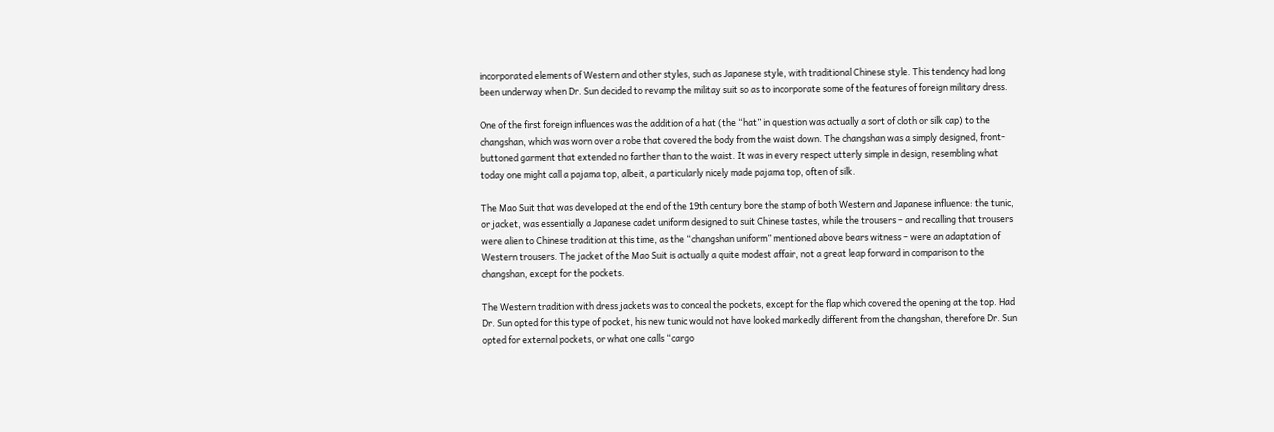incorporated elements of Western and other styles, such as Japanese style, with traditional Chinese style. This tendency had long been underway when Dr. Sun decided to revamp the militay suit so as to incorporate some of the features of foreign military dress.

One of the first foreign influences was the addition of a hat (the “hat” in question was actually a sort of cloth or silk cap) to the changshan, which was worn over a robe that covered the body from the waist down. The changshan was a simply designed, front-buttoned garment that extended no farther than to the waist. It was in every respect utterly simple in design, resembling what today one might call a pajama top, albeit, a particularly nicely made pajama top, often of silk.

The Mao Suit that was developed at the end of the 19th century bore the stamp of both Western and Japanese influence: the tunic, or jacket, was essentially a Japanese cadet uniform designed to suit Chinese tastes, while the trousers – and recalling that trousers were alien to Chinese tradition at this time, as the “changshan uniform” mentioned above bears witness – were an adaptation of Western trousers. The jacket of the Mao Suit is actually a quite modest affair, not a great leap forward in comparison to the changshan, except for the pockets.

The Western tradition with dress jackets was to conceal the pockets, except for the flap which covered the opening at the top. Had Dr. Sun opted for this type of pocket, his new tunic would not have looked markedly different from the changshan, therefore Dr. Sun opted for external pockets, or what one calls “cargo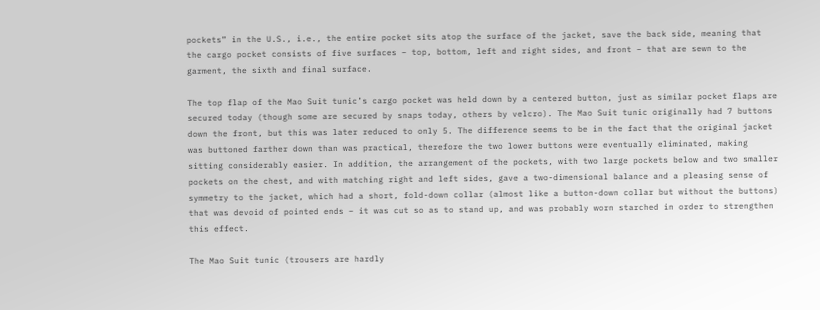pockets” in the U.S., i.e., the entire pocket sits atop the surface of the jacket, save the back side, meaning that the cargo pocket consists of five surfaces – top, bottom, left and right sides, and front – that are sewn to the garment, the sixth and final surface.

The top flap of the Mao Suit tunic’s cargo pocket was held down by a centered button, just as similar pocket flaps are secured today (though some are secured by snaps today, others by velcro). The Mao Suit tunic originally had 7 buttons down the front, but this was later reduced to only 5. The difference seems to be in the fact that the original jacket was buttoned farther down than was practical, therefore the two lower buttons were eventually eliminated, making sitting considerably easier. In addition, the arrangement of the pockets, with two large pockets below and two smaller pockets on the chest, and with matching right and left sides, gave a two-dimensional balance and a pleasing sense of symmetry to the jacket, which had a short, fold-down collar (almost like a button-down collar but without the buttons) that was devoid of pointed ends – it was cut so as to stand up, and was probably worn starched in order to strengthen this effect.

The Mao Suit tunic (trousers are hardly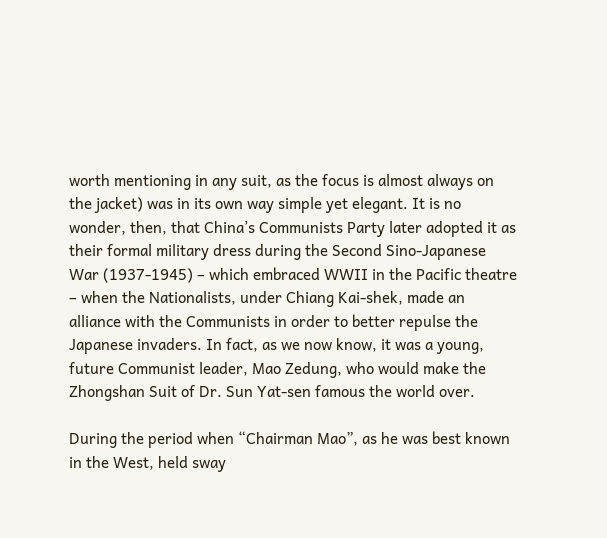worth mentioning in any suit, as the focus is almost always on the jacket) was in its own way simple yet elegant. It is no wonder, then, that China’s Communists Party later adopted it as their formal military dress during the Second Sino-Japanese War (1937-1945) – which embraced WWII in the Pacific theatre – when the Nationalists, under Chiang Kai-shek, made an alliance with the Communists in order to better repulse the Japanese invaders. In fact, as we now know, it was a young, future Communist leader, Mao Zedung, who would make the Zhongshan Suit of Dr. Sun Yat-sen famous the world over.

During the period when “Chairman Mao”, as he was best known in the West, held sway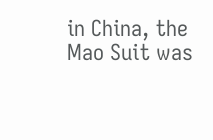in China, the Mao Suit was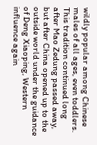wildly popular among Chinese males of all ages, even toddlers. This tradition continued long after Mao Zedung passed away, but after China opened up to the outside world under the guidance of Deng Xiaoping, Western influence again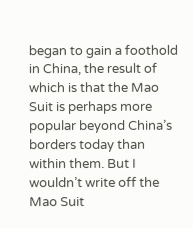began to gain a foothold in China, the result of which is that the Mao Suit is perhaps more popular beyond China’s borders today than within them. But I wouldn’t write off the Mao Suit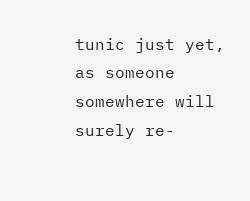tunic just yet, as someone somewhere will surely re-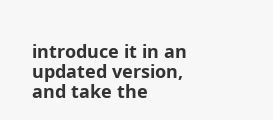introduce it in an updated version, and take the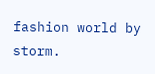fashion world by storm.